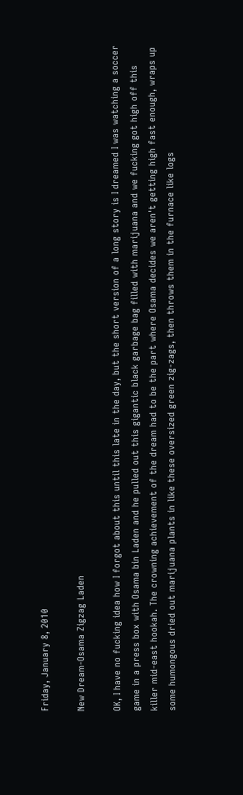Friday, January 8, 2010

New Dream-Osama Zigzag Laden

OK, I have no fucking idea how I forgot about this until this late in the day, but the short version of a long story is I dreamed I was watching a soccer game in a press box with Osama bin Laden and he pulled out this gigantic black garbage bag filled with marijuana and we fucking got high off this killer mid-east hookah. The crowning achievement of the dream had to be the part where Osama decides we aren't getting high fast enough, wraps up some humongous dried out marijuana plants in like these oversized green zig-zags, then throws them in the furnace like logs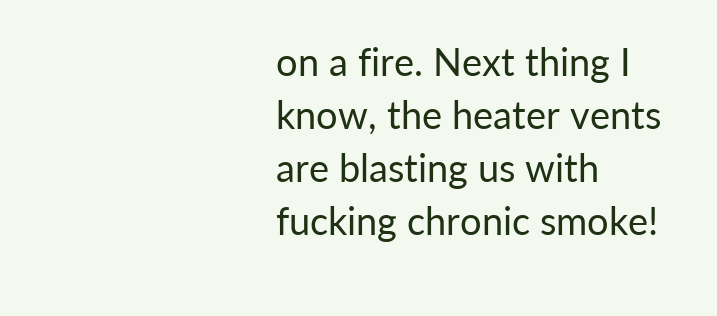on a fire. Next thing I know, the heater vents are blasting us with fucking chronic smoke!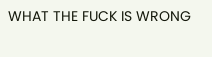WHAT THE FUCK IS WRONG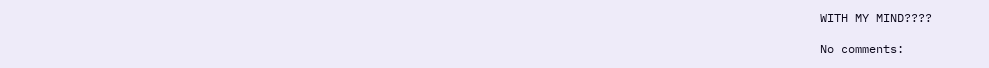WITH MY MIND????

No comments: